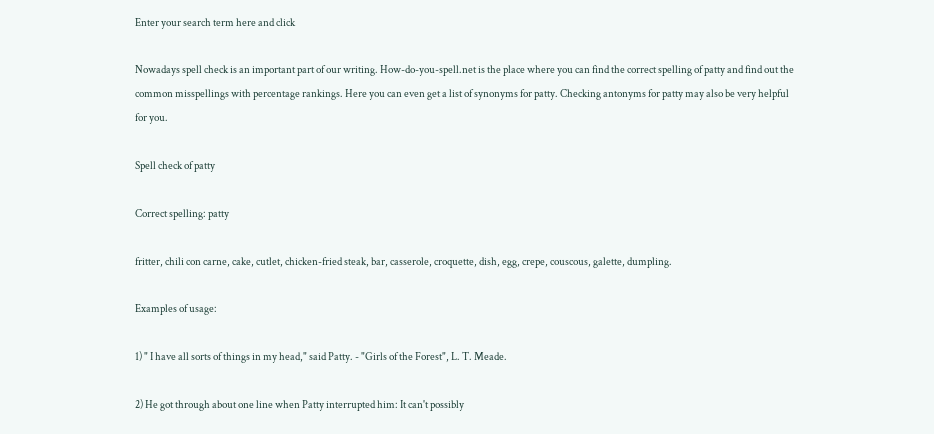Enter your search term here and click

Nowadays spell check is an important part of our writing. How-do-you-spell.net is the place where you can find the correct spelling of patty and find out the common misspellings with percentage rankings. Here you can even get a list of synonyms for patty. Checking antonyms for patty may also be very helpful for you.

Spell check of patty

Correct spelling: patty

fritter, chili con carne, cake, cutlet, chicken-fried steak, bar, casserole, croquette, dish, egg, crepe, couscous, galette, dumpling.

Examples of usage:

1) " I have all sorts of things in my head," said Patty. - "Girls of the Forest", L. T. Meade.

2) He got through about one line when Patty interrupted him: It can't possibly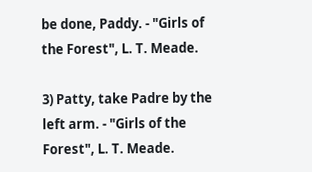be done, Paddy. - "Girls of the Forest", L. T. Meade.

3) Patty, take Padre by the left arm. - "Girls of the Forest", L. T. Meade.